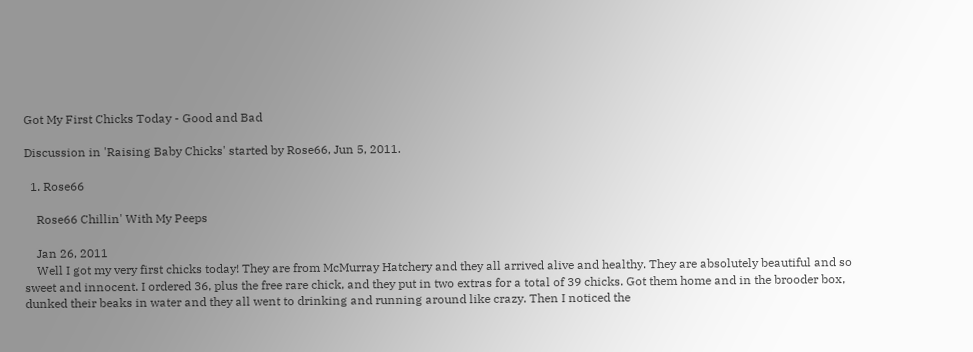Got My First Chicks Today - Good and Bad

Discussion in 'Raising Baby Chicks' started by Rose66, Jun 5, 2011.

  1. Rose66

    Rose66 Chillin' With My Peeps

    Jan 26, 2011
    Well I got my very first chicks today! They are from McMurray Hatchery and they all arrived alive and healthy. They are absolutely beautiful and so sweet and innocent. I ordered 36, plus the free rare chick, and they put in two extras for a total of 39 chicks. Got them home and in the brooder box, dunked their beaks in water and they all went to drinking and running around like crazy. Then I noticed the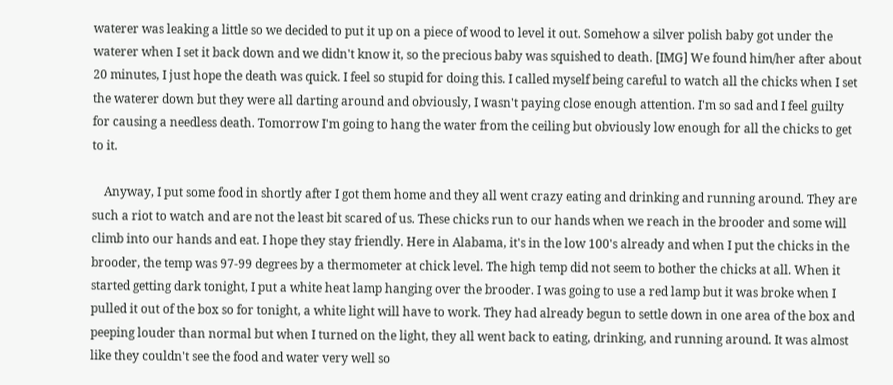waterer was leaking a little so we decided to put it up on a piece of wood to level it out. Somehow a silver polish baby got under the waterer when I set it back down and we didn't know it, so the precious baby was squished to death. [IMG] We found him/her after about 20 minutes, I just hope the death was quick. I feel so stupid for doing this. I called myself being careful to watch all the chicks when I set the waterer down but they were all darting around and obviously, I wasn't paying close enough attention. I'm so sad and I feel guilty for causing a needless death. Tomorrow I'm going to hang the water from the ceiling but obviously low enough for all the chicks to get to it.

    Anyway, I put some food in shortly after I got them home and they all went crazy eating and drinking and running around. They are such a riot to watch and are not the least bit scared of us. These chicks run to our hands when we reach in the brooder and some will climb into our hands and eat. I hope they stay friendly. Here in Alabama, it's in the low 100's already and when I put the chicks in the brooder, the temp was 97-99 degrees by a thermometer at chick level. The high temp did not seem to bother the chicks at all. When it started getting dark tonight, I put a white heat lamp hanging over the brooder. I was going to use a red lamp but it was broke when I pulled it out of the box so for tonight, a white light will have to work. They had already begun to settle down in one area of the box and peeping louder than normal but when I turned on the light, they all went back to eating, drinking, and running around. It was almost like they couldn't see the food and water very well so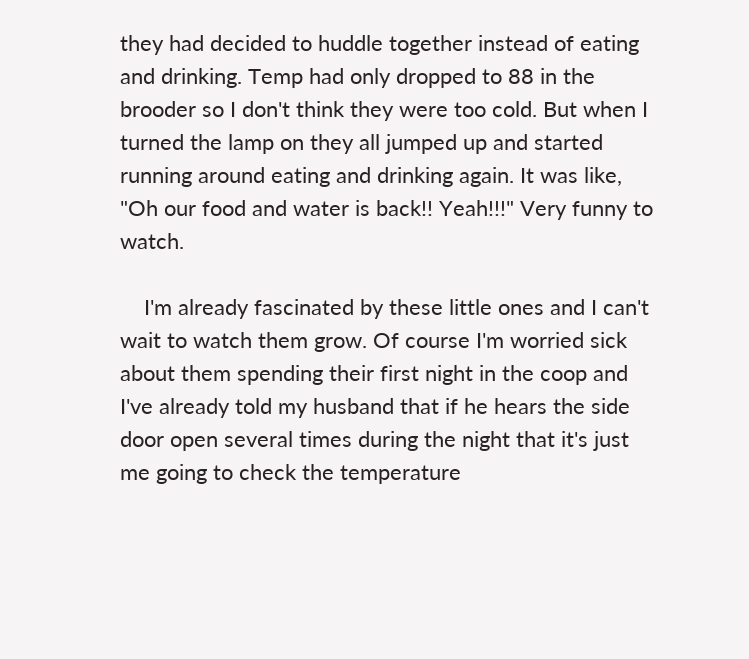they had decided to huddle together instead of eating and drinking. Temp had only dropped to 88 in the brooder so I don't think they were too cold. But when I turned the lamp on they all jumped up and started running around eating and drinking again. It was like, "Oh our food and water is back!! Yeah!!!" Very funny to watch.

    I'm already fascinated by these little ones and I can't wait to watch them grow. Of course I'm worried sick about them spending their first night in the coop and I've already told my husband that if he hears the side door open several times during the night that it's just me going to check the temperature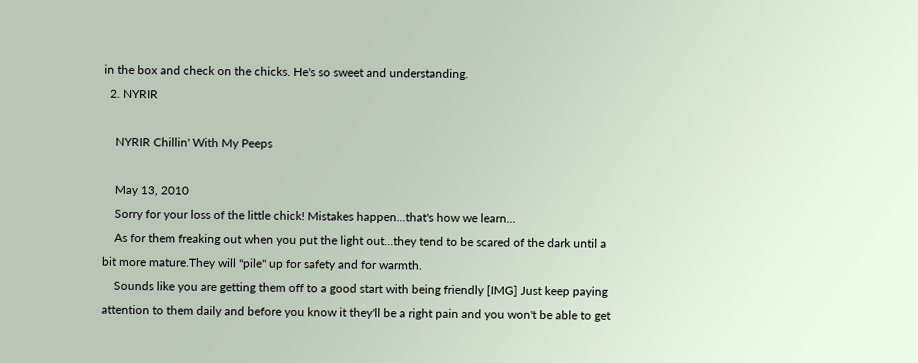in the box and check on the chicks. He's so sweet and understanding.
  2. NYRIR

    NYRIR Chillin' With My Peeps

    May 13, 2010
    Sorry for your loss of the little chick! Mistakes happen...that's how we learn...
    As for them freaking out when you put the light out...they tend to be scared of the dark until a bit more mature.They will "pile" up for safety and for warmth.
    Sounds like you are getting them off to a good start with being friendly [IMG] Just keep paying attention to them daily and before you know it they'll be a right pain and you won't be able to get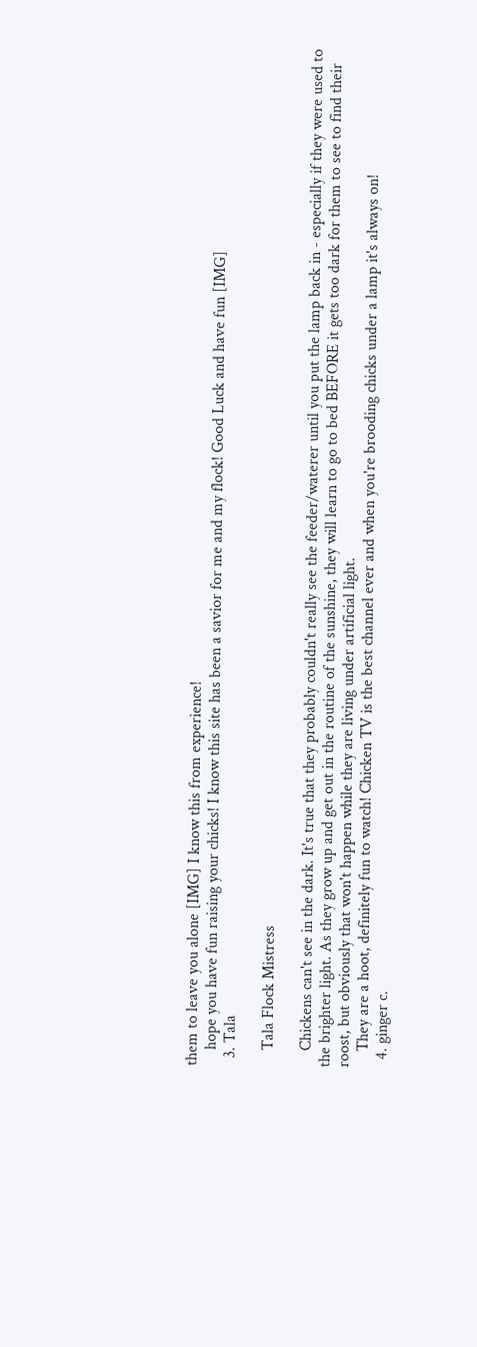them to leave you alone [IMG] I know this from experience!
    hope you have fun raising your chicks! I know this site has been a savior for me and my flock! Good Luck and have fun [IMG]
  3. Tala

    Tala Flock Mistress

    Chickens can't see in the dark. It's true that they probably couldn't really see the feeder/waterer until you put the lamp back in - especially if they were used to the brighter light. As they grow up and get out in the routine of the sunshine, they will learn to go to bed BEFORE it gets too dark for them to see to find their roost, but obviously that won't happen while they are living under artificial light.
    They are a hoot, definitely fun to watch! Chicken TV is the best channel ever and when you're brooding chicks under a lamp it's always on!
  4. ginger c.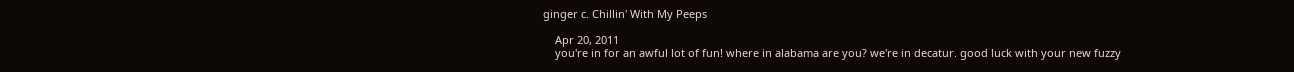ginger c. Chillin' With My Peeps

    Apr 20, 2011
    you're in for an awful lot of fun! where in alabama are you? we're in decatur. good luck with your new fuzzy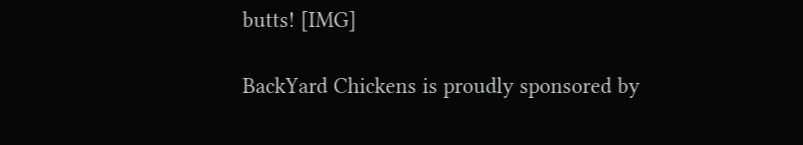butts! [IMG]

BackYard Chickens is proudly sponsored by